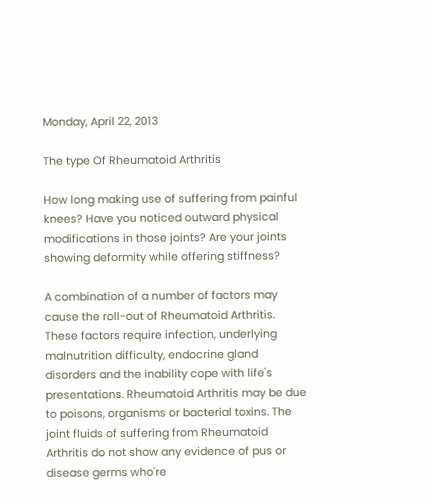Monday, April 22, 2013

The type Of Rheumatoid Arthritis

How long making use of suffering from painful knees? Have you noticed outward physical modifications in those joints? Are your joints showing deformity while offering stiffness?

A combination of a number of factors may cause the roll-out of Rheumatoid Arthritis. These factors require infection, underlying malnutrition difficulty, endocrine gland disorders and the inability cope with life's presentations. Rheumatoid Arthritis may be due to poisons, organisms or bacterial toxins. The joint fluids of suffering from Rheumatoid Arthritis do not show any evidence of pus or disease germs who're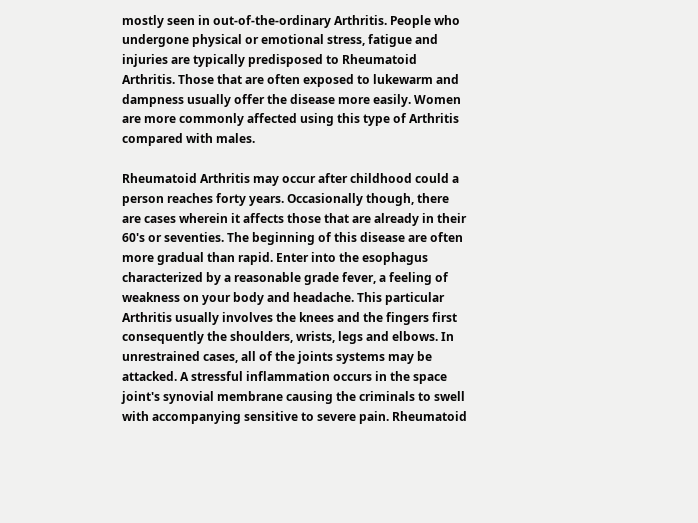mostly seen in out-of-the-ordinary Arthritis. People who undergone physical or emotional stress, fatigue and injuries are typically predisposed to Rheumatoid Arthritis. Those that are often exposed to lukewarm and dampness usually offer the disease more easily. Women are more commonly affected using this type of Arthritis compared with males.

Rheumatoid Arthritis may occur after childhood could a person reaches forty years. Occasionally though, there are cases wherein it affects those that are already in their 60's or seventies. The beginning of this disease are often more gradual than rapid. Enter into the esophagus characterized by a reasonable grade fever, a feeling of weakness on your body and headache. This particular Arthritis usually involves the knees and the fingers first consequently the shoulders, wrists, legs and elbows. In unrestrained cases, all of the joints systems may be attacked. A stressful inflammation occurs in the space joint's synovial membrane causing the criminals to swell with accompanying sensitive to severe pain. Rheumatoid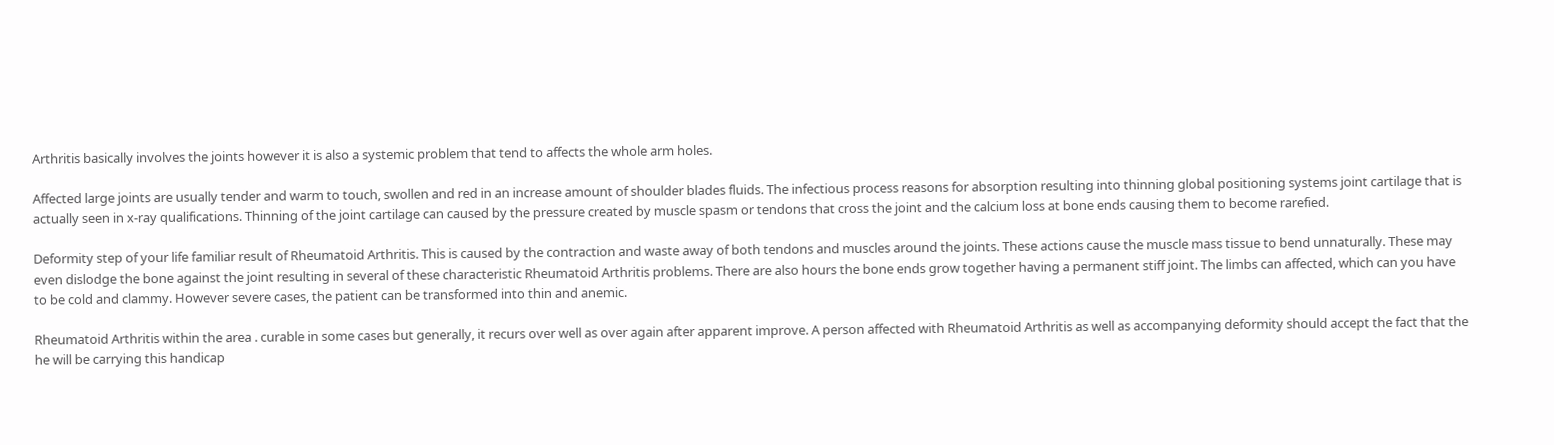Arthritis basically involves the joints however it is also a systemic problem that tend to affects the whole arm holes.

Affected large joints are usually tender and warm to touch, swollen and red in an increase amount of shoulder blades fluids. The infectious process reasons for absorption resulting into thinning global positioning systems joint cartilage that is actually seen in x-ray qualifications. Thinning of the joint cartilage can caused by the pressure created by muscle spasm or tendons that cross the joint and the calcium loss at bone ends causing them to become rarefied.

Deformity step of your life familiar result of Rheumatoid Arthritis. This is caused by the contraction and waste away of both tendons and muscles around the joints. These actions cause the muscle mass tissue to bend unnaturally. These may even dislodge the bone against the joint resulting in several of these characteristic Rheumatoid Arthritis problems. There are also hours the bone ends grow together having a permanent stiff joint. The limbs can affected, which can you have to be cold and clammy. However severe cases, the patient can be transformed into thin and anemic.

Rheumatoid Arthritis within the area . curable in some cases but generally, it recurs over well as over again after apparent improve. A person affected with Rheumatoid Arthritis as well as accompanying deformity should accept the fact that the he will be carrying this handicap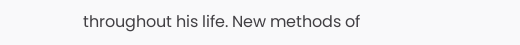throughout his life. New methods of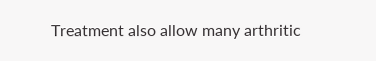Treatment also allow many arthritic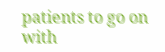patients to go on with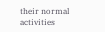their normal activities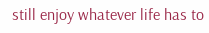still enjoy whatever life has to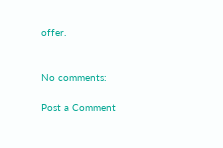offer.


No comments:

Post a Comment